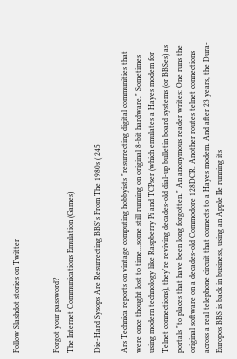Follow Slashdot stories on Twitter


Forgot your password?
The Internet Communications Emulation (Games)

Die-Hard Sysops Are Resurrecting BBS's From The 1980s ( 245

Ars Technica reports on vintage computing hobbyists "resurrecting digital communities that were once thought lost to time...some still running on original 8-bit hardware." Sometimes using modern technology like Raspberry Pi and TCPser (which emulates a Hayes modem for Telnet connections), they're reviving decades-old dial-up bulletin board systems (or BBSes) as portals "to places that have been long forgotten." An anonymous reader writes: One runs the original software on a decades-old Commodore 128DCR. Another routes telnet connections across a real telephone circuit that connects to a Hayes modem. And after 23 years, the Dura-Europos BBS is back in business, using an Apple IIe running its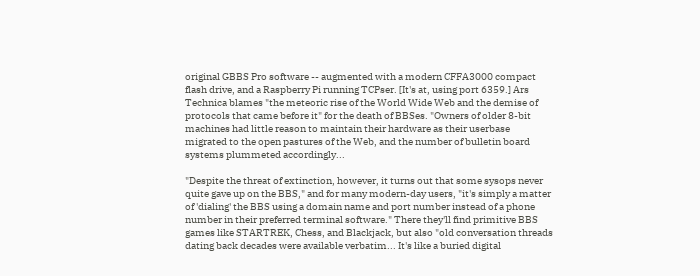original GBBS Pro software -- augmented with a modern CFFA3000 compact flash drive, and a Raspberry Pi running TCPser. [It's at, using port 6359.] Ars Technica blames "the meteoric rise of the World Wide Web and the demise of protocols that came before it" for the death of BBSes. "Owners of older 8-bit machines had little reason to maintain their hardware as their userbase migrated to the open pastures of the Web, and the number of bulletin board systems plummeted accordingly...

"Despite the threat of extinction, however, it turns out that some sysops never quite gave up on the BBS," and for many modern-day users, "it's simply a matter of 'dialing' the BBS using a domain name and port number instead of a phone number in their preferred terminal software." There they'll find primitive BBS games like STARTREK, Chess, and Blackjack, but also "old conversation threads dating back decades were available verbatim... It's like a buried digital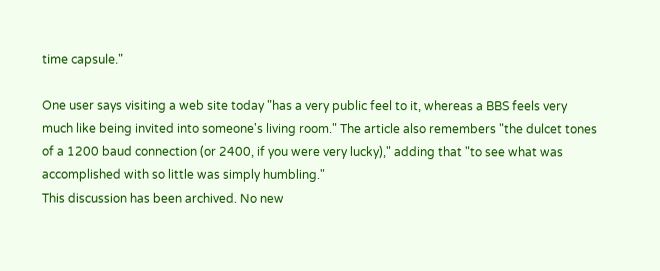time capsule."

One user says visiting a web site today "has a very public feel to it, whereas a BBS feels very much like being invited into someone's living room." The article also remembers "the dulcet tones of a 1200 baud connection (or 2400, if you were very lucky)," adding that "to see what was accomplished with so little was simply humbling."
This discussion has been archived. No new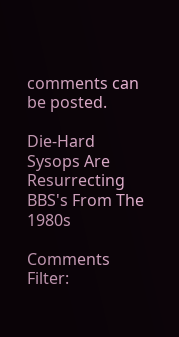comments can be posted.

Die-Hard Sysops Are Resurrecting BBS's From The 1980s

Comments Filter: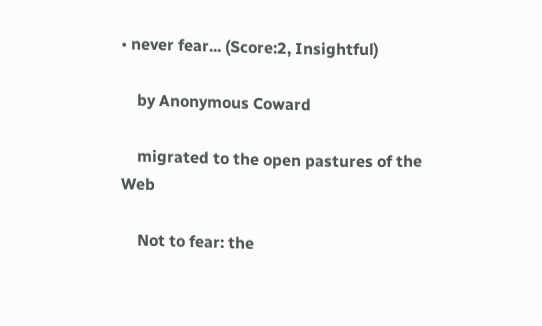• never fear... (Score:2, Insightful)

    by Anonymous Coward

    migrated to the open pastures of the Web

    Not to fear: the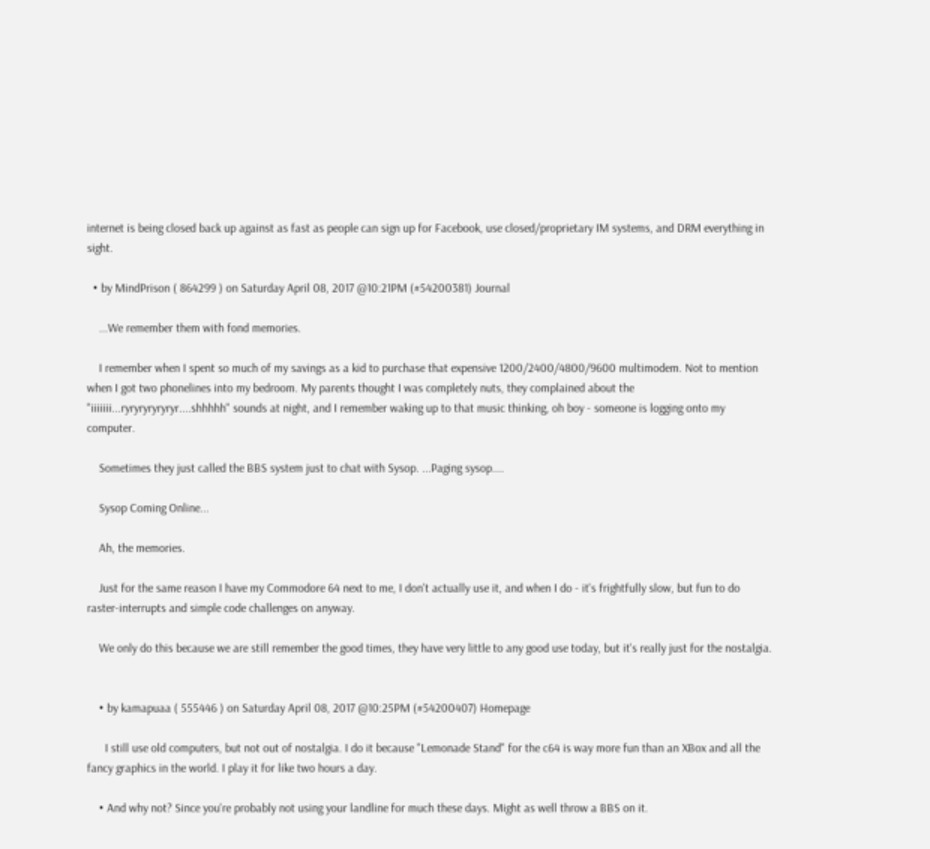internet is being closed back up against as fast as people can sign up for Facebook, use closed/proprietary IM systems, and DRM everything in sight.

  • by MindPrison ( 864299 ) on Saturday April 08, 2017 @10:21PM (#54200381) Journal

    ...We remember them with fond memories.

    I remember when I spent so much of my savings as a kid to purchase that expensive 1200/2400/4800/9600 multimodem. Not to mention when I got two phonelines into my bedroom. My parents thought I was completely nuts, they complained about the "iiiiiii...ryryryryryryr....shhhhh" sounds at night, and I remember waking up to that music thinking, oh boy - someone is logging onto my computer.

    Sometimes they just called the BBS system just to chat with Sysop. ...Paging sysop....

    Sysop Coming Online...

    Ah, the memories.

    Just for the same reason I have my Commodore 64 next to me, I don't actually use it, and when I do - it's frightfully slow, but fun to do raster-interrupts and simple code challenges on anyway.

    We only do this because we are still remember the good times, they have very little to any good use today, but it's really just for the nostalgia.


    • by kamapuaa ( 555446 ) on Saturday April 08, 2017 @10:25PM (#54200407) Homepage

      I still use old computers, but not out of nostalgia. I do it because "Lemonade Stand" for the c64 is way more fun than an XBox and all the fancy graphics in the world. I play it for like two hours a day.

    • And why not? Since you're probably not using your landline for much these days. Might as well throw a BBS on it.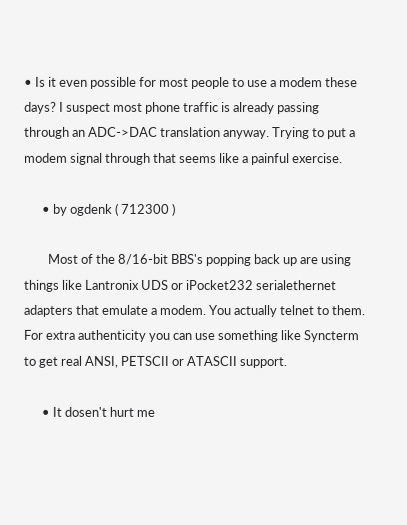• Is it even possible for most people to use a modem these days? I suspect most phone traffic is already passing through an ADC->DAC translation anyway. Trying to put a modem signal through that seems like a painful exercise.

      • by ogdenk ( 712300 )

        Most of the 8/16-bit BBS's popping back up are using things like Lantronix UDS or iPocket232 serialethernet adapters that emulate a modem. You actually telnet to them. For extra authenticity you can use something like Syncterm to get real ANSI, PETSCII or ATASCII support.

      • It dosen't hurt me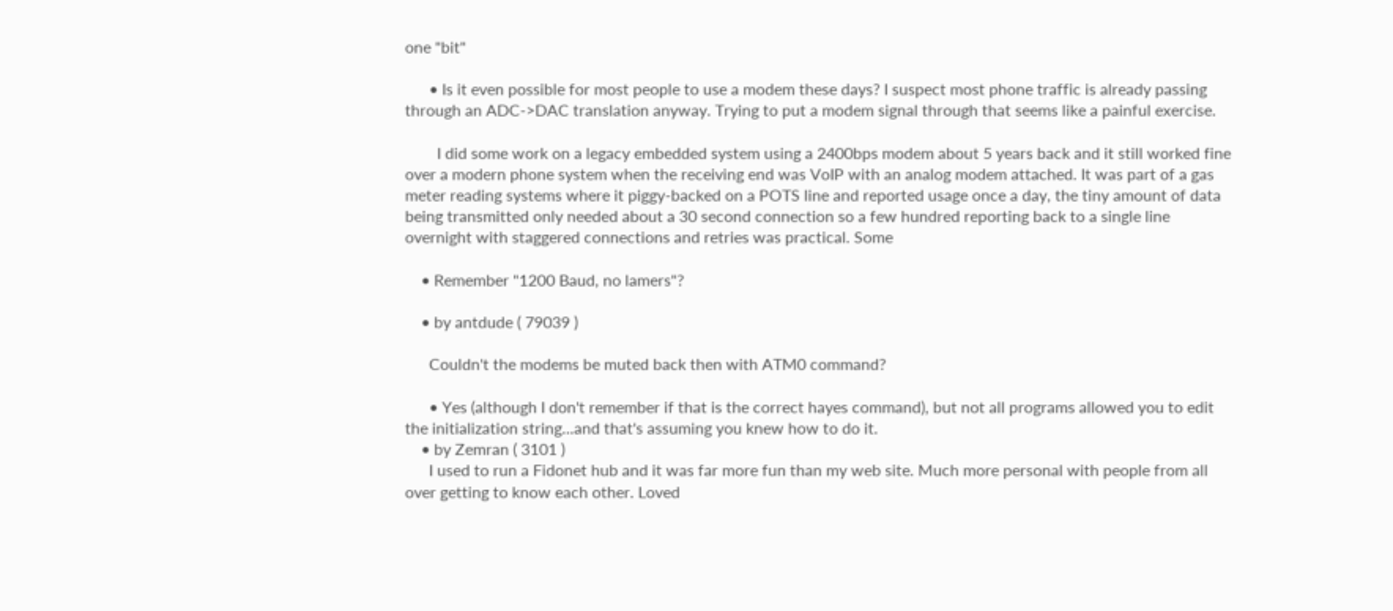one "bit"

      • Is it even possible for most people to use a modem these days? I suspect most phone traffic is already passing through an ADC->DAC translation anyway. Trying to put a modem signal through that seems like a painful exercise.

        I did some work on a legacy embedded system using a 2400bps modem about 5 years back and it still worked fine over a modern phone system when the receiving end was VoIP with an analog modem attached. It was part of a gas meter reading systems where it piggy-backed on a POTS line and reported usage once a day, the tiny amount of data being transmitted only needed about a 30 second connection so a few hundred reporting back to a single line overnight with staggered connections and retries was practical. Some

    • Remember "1200 Baud, no lamers"?

    • by antdude ( 79039 )

      Couldn't the modems be muted back then with ATM0 command?

      • Yes (although I don't remember if that is the correct hayes command), but not all programs allowed you to edit the initialization string...and that's assuming you knew how to do it.
    • by Zemran ( 3101 )
      I used to run a Fidonet hub and it was far more fun than my web site. Much more personal with people from all over getting to know each other. Loved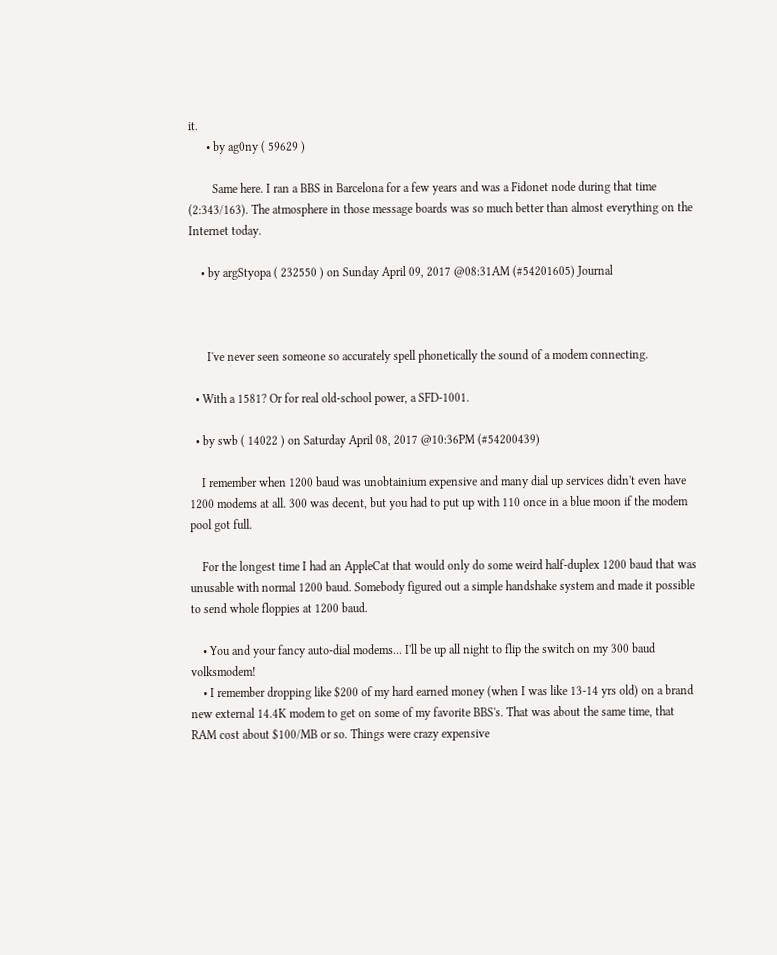it.
      • by ag0ny ( 59629 )

        Same here. I ran a BBS in Barcelona for a few years and was a Fidonet node during that time (2:343/163). The atmosphere in those message boards was so much better than almost everything on the Internet today.

    • by argStyopa ( 232550 ) on Sunday April 09, 2017 @08:31AM (#54201605) Journal



      I've never seen someone so accurately spell phonetically the sound of a modem connecting.

  • With a 1581? Or for real old-school power, a SFD-1001.

  • by swb ( 14022 ) on Saturday April 08, 2017 @10:36PM (#54200439)

    I remember when 1200 baud was unobtainium expensive and many dial up services didn't even have 1200 modems at all. 300 was decent, but you had to put up with 110 once in a blue moon if the modem pool got full.

    For the longest time I had an AppleCat that would only do some weird half-duplex 1200 baud that was unusable with normal 1200 baud. Somebody figured out a simple handshake system and made it possible to send whole floppies at 1200 baud.

    • You and your fancy auto-dial modems... I'll be up all night to flip the switch on my 300 baud volksmodem!
    • I remember dropping like $200 of my hard earned money (when I was like 13-14 yrs old) on a brand new external 14.4K modem to get on some of my favorite BBS's. That was about the same time, that RAM cost about $100/MB or so. Things were crazy expensive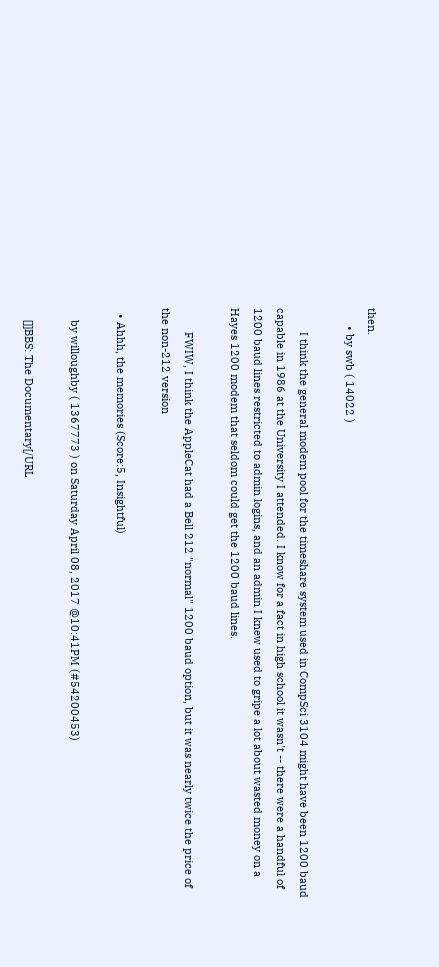then.
      • by swb ( 14022 )

        I think the general modem pool for the timeshare system used in CompSci 3104 might have been 1200 baud capable in 1986 at the University I attended. I know for a fact in high school it wasn't -- there were a handful of 1200 baud lines restricted to admin logins, and an admin I knew used to gripe a lot about wasted money on a Hayes 1200 modem that seldom could get the 1200 baud lines.

        FWIW, I think the AppleCat had a Bell 212 "normal" 1200 baud option, but it was nearly twice the price of the non-212 version

  • Ahhh, the memories (Score:5, Insightful)

    by willoughby ( 1367773 ) on Saturday April 08, 2017 @10:41PM (#54200453)

    []]BBS: The Documentary[/URL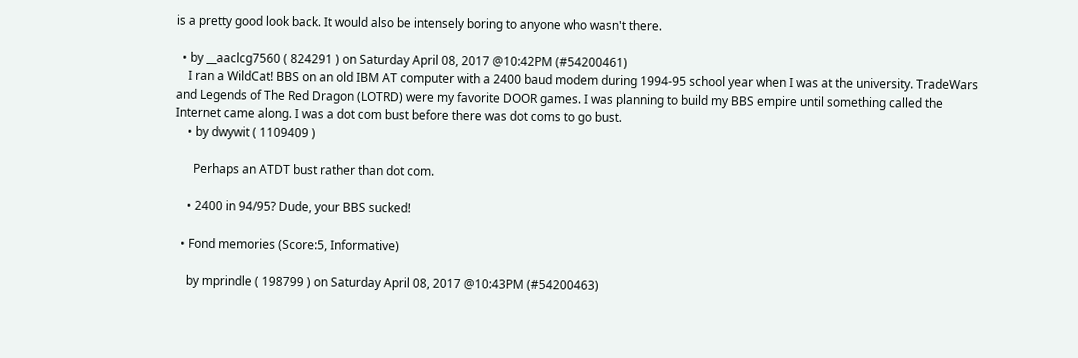is a pretty good look back. It would also be intensely boring to anyone who wasn't there.

  • by __aaclcg7560 ( 824291 ) on Saturday April 08, 2017 @10:42PM (#54200461)
    I ran a WildCat! BBS on an old IBM AT computer with a 2400 baud modem during 1994-95 school year when I was at the university. TradeWars and Legends of The Red Dragon (LOTRD) were my favorite DOOR games. I was planning to build my BBS empire until something called the Internet came along. I was a dot com bust before there was dot coms to go bust.
    • by dwywit ( 1109409 )

      Perhaps an ATDT bust rather than dot com.

    • 2400 in 94/95? Dude, your BBS sucked!

  • Fond memories (Score:5, Informative)

    by mprindle ( 198799 ) on Saturday April 08, 2017 @10:43PM (#54200463)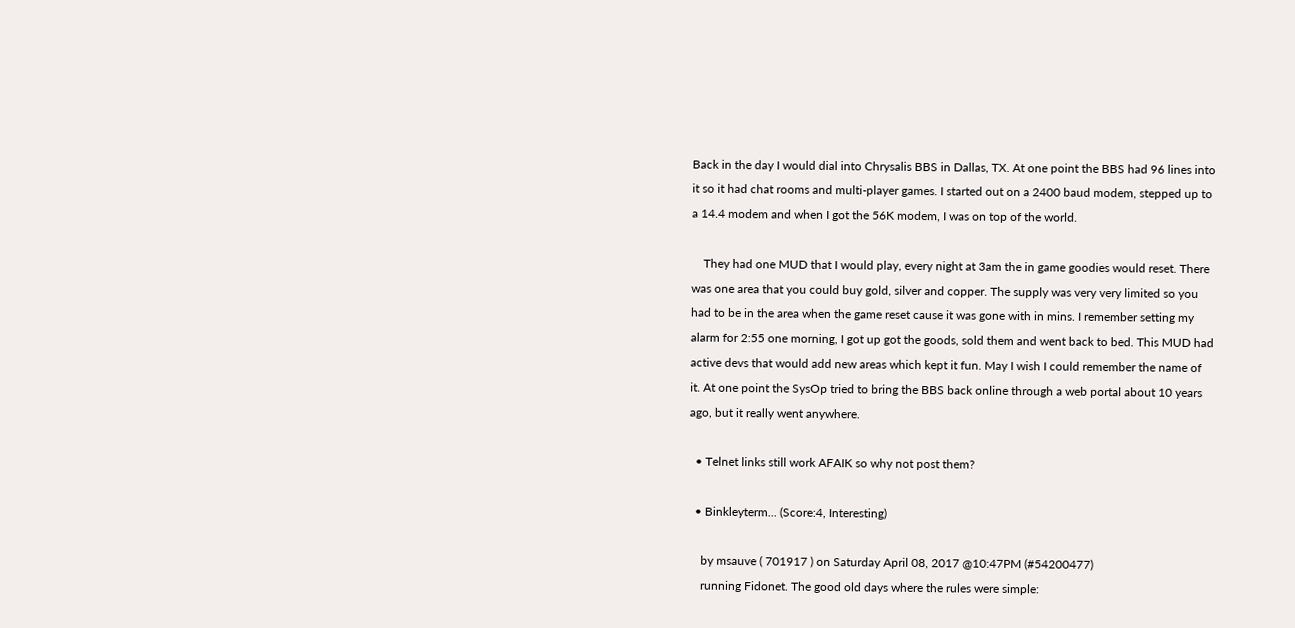Back in the day I would dial into Chrysalis BBS in Dallas, TX. At one point the BBS had 96 lines into it so it had chat rooms and multi-player games. I started out on a 2400 baud modem, stepped up to a 14.4 modem and when I got the 56K modem, I was on top of the world.

    They had one MUD that I would play, every night at 3am the in game goodies would reset. There was one area that you could buy gold, silver and copper. The supply was very very limited so you had to be in the area when the game reset cause it was gone with in mins. I remember setting my alarm for 2:55 one morning, I got up got the goods, sold them and went back to bed. This MUD had active devs that would add new areas which kept it fun. May I wish I could remember the name of it. At one point the SysOp tried to bring the BBS back online through a web portal about 10 years ago, but it really went anywhere.

  • Telnet links still work AFAIK so why not post them?

  • Binkleyterm... (Score:4, Interesting)

    by msauve ( 701917 ) on Saturday April 08, 2017 @10:47PM (#54200477)
    running Fidonet. The good old days where the rules were simple: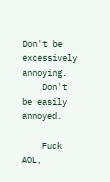Don't be excessively annoying.
    Don't be easily annoyed.

    Fuck AOL,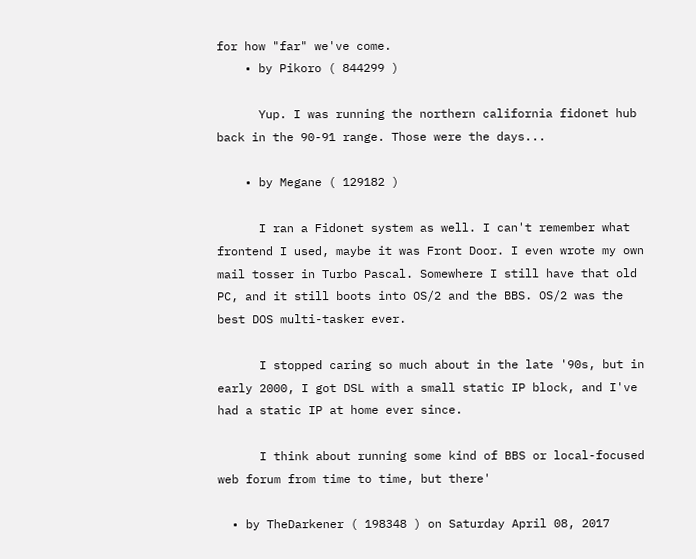for how "far" we've come.
    • by Pikoro ( 844299 )

      Yup. I was running the northern california fidonet hub back in the 90-91 range. Those were the days...

    • by Megane ( 129182 )

      I ran a Fidonet system as well. I can't remember what frontend I used, maybe it was Front Door. I even wrote my own mail tosser in Turbo Pascal. Somewhere I still have that old PC, and it still boots into OS/2 and the BBS. OS/2 was the best DOS multi-tasker ever.

      I stopped caring so much about in the late '90s, but in early 2000, I got DSL with a small static IP block, and I've had a static IP at home ever since.

      I think about running some kind of BBS or local-focused web forum from time to time, but there'

  • by TheDarkener ( 198348 ) on Saturday April 08, 2017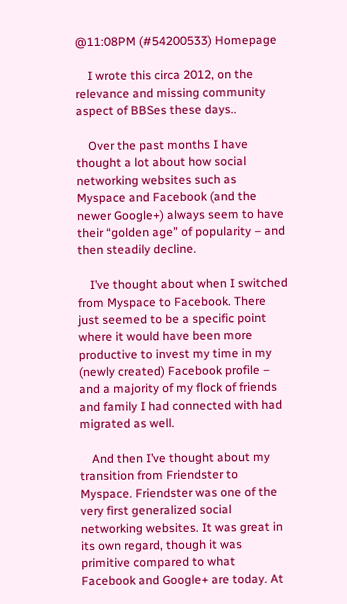@11:08PM (#54200533) Homepage

    I wrote this circa 2012, on the relevance and missing community aspect of BBSes these days..

    Over the past months I have thought a lot about how social networking websites such as Myspace and Facebook (and the newer Google+) always seem to have their “golden age” of popularity – and then steadily decline.

    I’ve thought about when I switched from Myspace to Facebook. There just seemed to be a specific point where it would have been more productive to invest my time in my (newly created) Facebook profile – and a majority of my flock of friends and family I had connected with had migrated as well.

    And then I’ve thought about my transition from Friendster to Myspace. Friendster was one of the very first generalized social networking websites. It was great in its own regard, though it was primitive compared to what Facebook and Google+ are today. At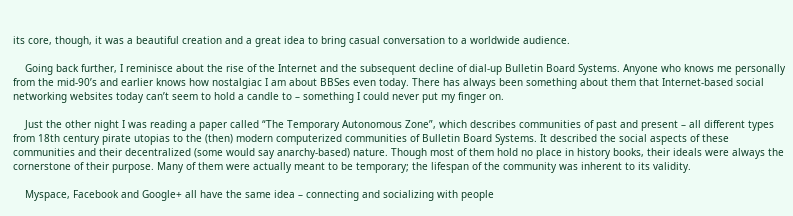its core, though, it was a beautiful creation and a great idea to bring casual conversation to a worldwide audience.

    Going back further, I reminisce about the rise of the Internet and the subsequent decline of dial-up Bulletin Board Systems. Anyone who knows me personally from the mid-90’s and earlier knows how nostalgiac I am about BBSes even today. There has always been something about them that Internet-based social networking websites today can’t seem to hold a candle to – something I could never put my finger on.

    Just the other night I was reading a paper called “The Temporary Autonomous Zone”, which describes communities of past and present – all different types from 18th century pirate utopias to the (then) modern computerized communities of Bulletin Board Systems. It described the social aspects of these communities and their decentralized (some would say anarchy-based) nature. Though most of them hold no place in history books, their ideals were always the cornerstone of their purpose. Many of them were actually meant to be temporary; the lifespan of the community was inherent to its validity.

    Myspace, Facebook and Google+ all have the same idea – connecting and socializing with people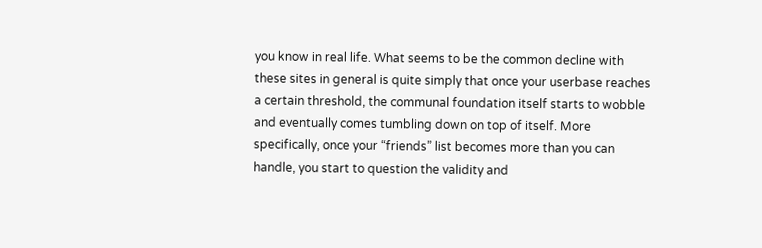you know in real life. What seems to be the common decline with these sites in general is quite simply that once your userbase reaches a certain threshold, the communal foundation itself starts to wobble and eventually comes tumbling down on top of itself. More specifically, once your “friends” list becomes more than you can handle, you start to question the validity and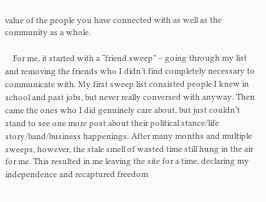value of the people you have connected with as well as the community as a whole.

    For me, it started with a “friend sweep” – going through my list and removing the friends who I didn’t find completely necessary to communicate with. My first sweep list consisted people I knew in school and past jobs, but never really conversed with anyway. Then came the ones who I did genuinely care about, but just couldn’t stand to see one more post about their political stance/life story/band/business happenings. After many months and multiple sweeps, however, the stale smell of wasted time still hung in the air for me. This resulted in me leaving the site for a time, declaring my independence and recaptured freedom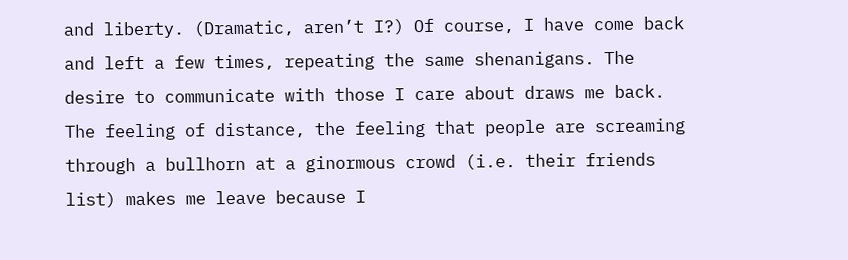and liberty. (Dramatic, aren’t I?) Of course, I have come back and left a few times, repeating the same shenanigans. The desire to communicate with those I care about draws me back. The feeling of distance, the feeling that people are screaming through a bullhorn at a ginormous crowd (i.e. their friends list) makes me leave because I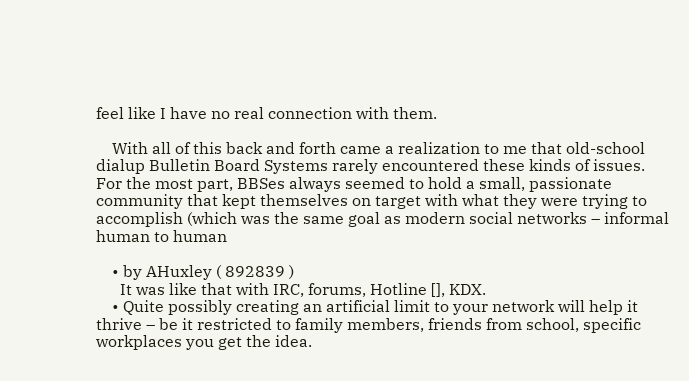feel like I have no real connection with them.

    With all of this back and forth came a realization to me that old-school dialup Bulletin Board Systems rarely encountered these kinds of issues. For the most part, BBSes always seemed to hold a small, passionate community that kept themselves on target with what they were trying to accomplish (which was the same goal as modern social networks – informal human to human

    • by AHuxley ( 892839 )
      It was like that with IRC, forums, Hotline [], KDX.
    • Quite possibly creating an artificial limit to your network will help it thrive – be it restricted to family members, friends from school, specific workplaces you get the idea.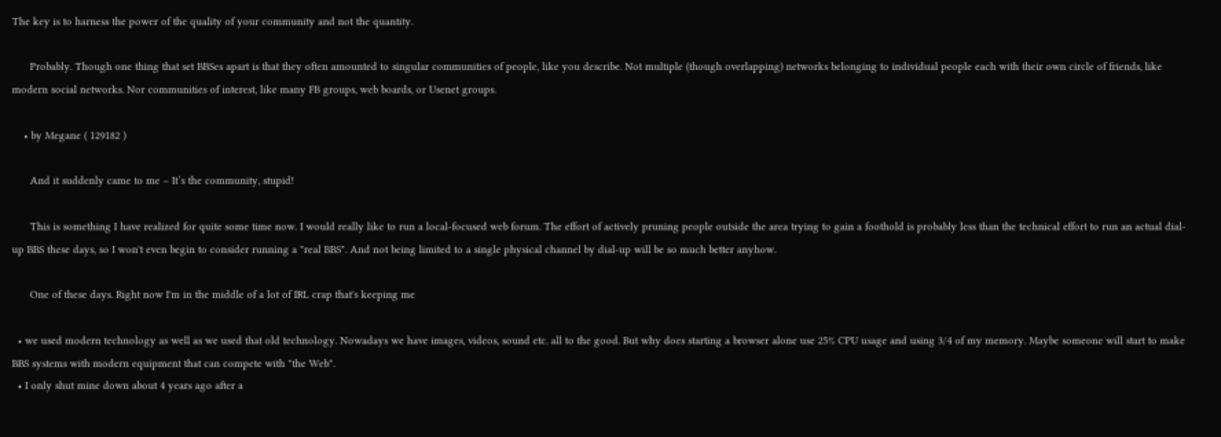The key is to harness the power of the quality of your community and not the quantity.

      Probably. Though one thing that set BBSes apart is that they often amounted to singular communities of people, like you describe. Not multiple (though overlapping) networks belonging to individual people each with their own circle of friends, like modern social networks. Nor communities of interest, like many FB groups, web boards, or Usenet groups.

    • by Megane ( 129182 )

      And it suddenly came to me – It’s the community, stupid!

      This is something I have realized for quite some time now. I would really like to run a local-focused web forum. The effort of actively pruning people outside the area trying to gain a foothold is probably less than the technical effort to run an actual dial-up BBS these days, so I won't even begin to consider running a "real BBS". And not being limited to a single physical channel by dial-up will be so much better anyhow.

      One of these days. Right now I'm in the middle of a lot of IRL crap that's keeping me

  • we used modern technology as well as we used that old technology. Nowadays we have images, videos, sound etc. all to the good. But why does starting a browser alone use 25% CPU usage and using 3/4 of my memory. Maybe someone will start to make BBS systems with modern equipment that can compete with "the Web".
  • I only shut mine down about 4 years ago after a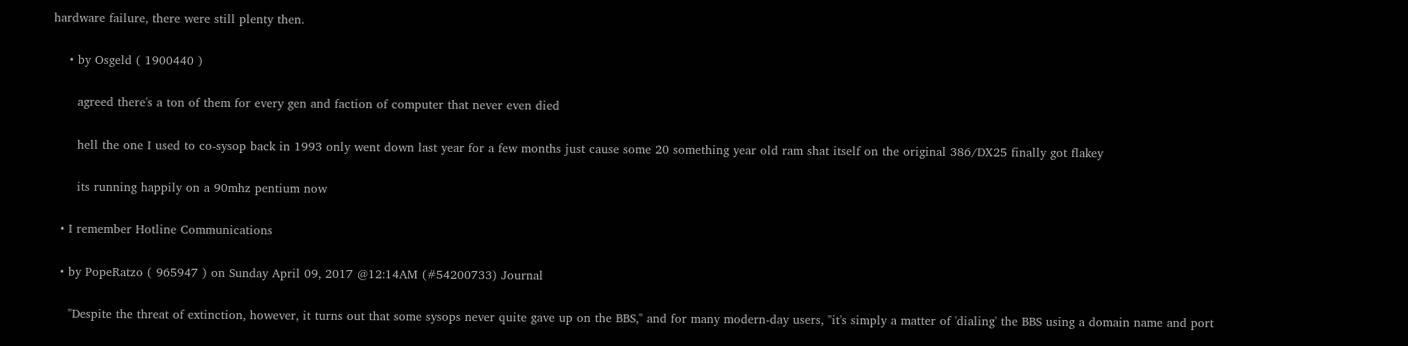hardware failure, there were still plenty then.

    • by Osgeld ( 1900440 )

      agreed there's a ton of them for every gen and faction of computer that never even died

      hell the one I used to co-sysop back in 1993 only went down last year for a few months just cause some 20 something year old ram shat itself on the original 386/DX25 finally got flakey

      its running happily on a 90mhz pentium now

  • I remember Hotline Communications

  • by PopeRatzo ( 965947 ) on Sunday April 09, 2017 @12:14AM (#54200733) Journal

    "Despite the threat of extinction, however, it turns out that some sysops never quite gave up on the BBS," and for many modern-day users, "it's simply a matter of 'dialing' the BBS using a domain name and port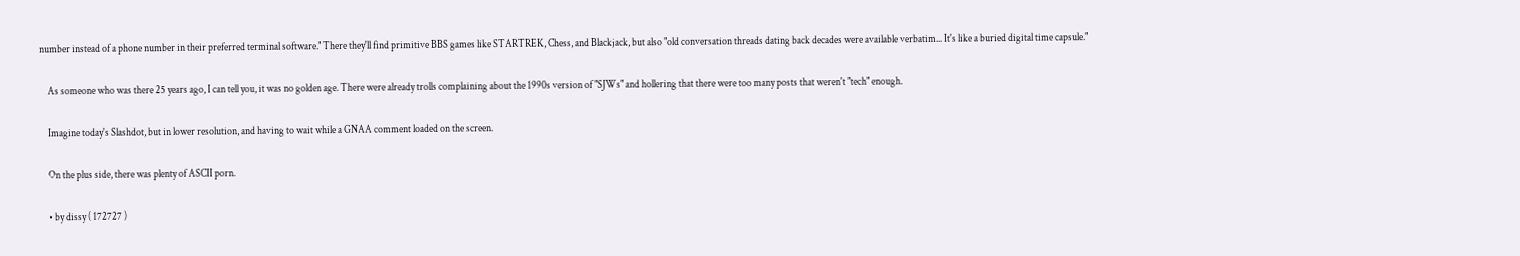number instead of a phone number in their preferred terminal software." There they'll find primitive BBS games like STARTREK, Chess, and Blackjack, but also "old conversation threads dating back decades were available verbatim... It's like a buried digital time capsule."

    As someone who was there 25 years ago, I can tell you, it was no golden age. There were already trolls complaining about the 1990s version of "SJWs" and hollering that there were too many posts that weren't "tech" enough.

    Imagine today's Slashdot, but in lower resolution, and having to wait while a GNAA comment loaded on the screen.

    On the plus side, there was plenty of ASCII porn.

    • by dissy ( 172727 )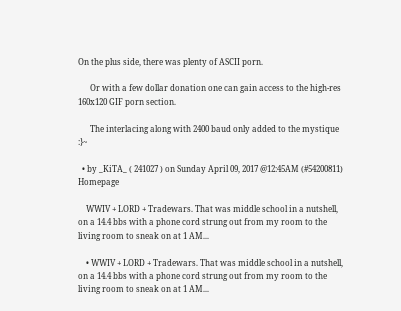On the plus side, there was plenty of ASCII porn.

      Or with a few dollar donation one can gain access to the high-res 160x120 GIF porn section.

      The interlacing along with 2400 baud only added to the mystique :}~

  • by _KiTA_ ( 241027 ) on Sunday April 09, 2017 @12:45AM (#54200811) Homepage

    WWIV + LORD + Tradewars. That was middle school in a nutshell, on a 14.4 bbs with a phone cord strung out from my room to the living room to sneak on at 1 AM...

    • WWIV + LORD + Tradewars. That was middle school in a nutshell, on a 14.4 bbs with a phone cord strung out from my room to the living room to sneak on at 1 AM...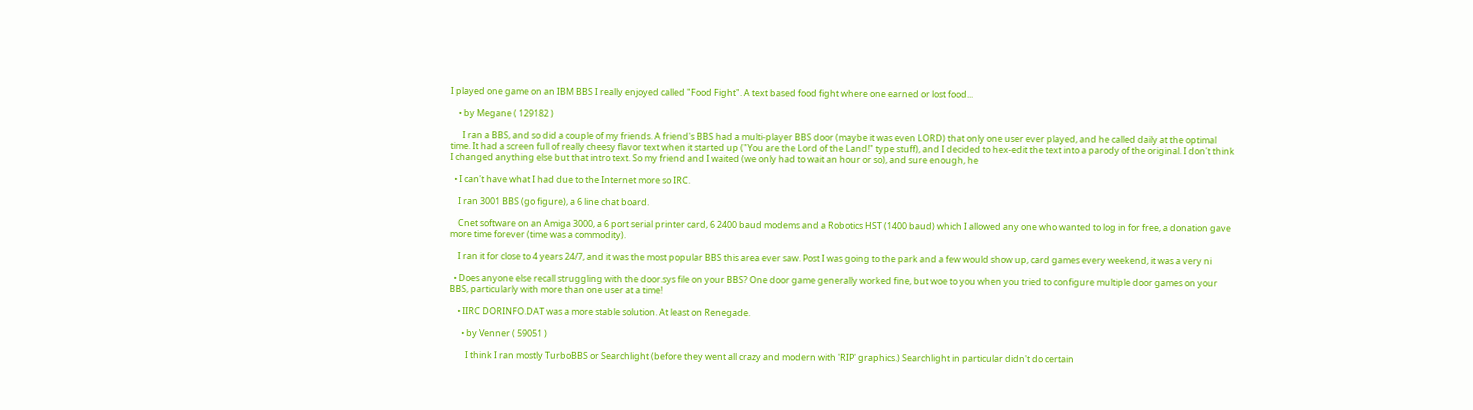I played one game on an IBM BBS I really enjoyed called "Food Fight". A text based food fight where one earned or lost food...

    • by Megane ( 129182 )

      I ran a BBS, and so did a couple of my friends. A friend's BBS had a multi-player BBS door (maybe it was even LORD) that only one user ever played, and he called daily at the optimal time. It had a screen full of really cheesy flavor text when it started up ("You are the Lord of the Land!" type stuff), and I decided to hex-edit the text into a parody of the original. I don't think I changed anything else but that intro text. So my friend and I waited (we only had to wait an hour or so), and sure enough, he

  • I can't have what I had due to the Internet more so IRC.

    I ran 3001 BBS (go figure), a 6 line chat board.

    Cnet software on an Amiga 3000, a 6 port serial printer card, 6 2400 baud modems and a Robotics HST (1400 baud) which I allowed any one who wanted to log in for free, a donation gave more time forever (time was a commodity).

    I ran it for close to 4 years 24/7, and it was the most popular BBS this area ever saw. Post I was going to the park and a few would show up, card games every weekend, it was a very ni

  • Does anyone else recall struggling with the door.sys file on your BBS? One door game generally worked fine, but woe to you when you tried to configure multiple door games on your BBS, particularly with more than one user at a time!

    • IIRC DORINFO.DAT was a more stable solution. At least on Renegade.

      • by Venner ( 59051 )

        I think I ran mostly TurboBBS or Searchlight (before they went all crazy and modern with 'RIP' graphics.) Searchlight in particular didn't do certain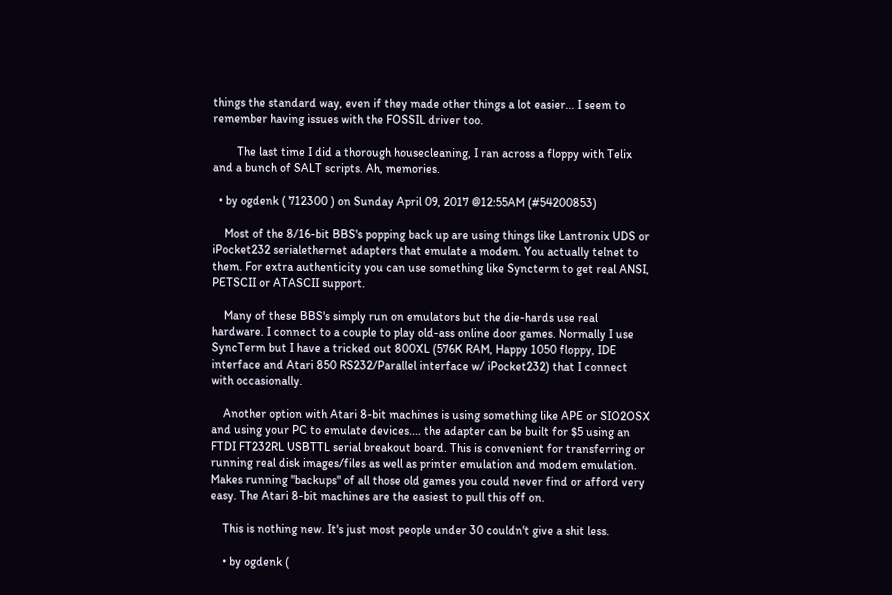things the standard way, even if they made other things a lot easier... I seem to remember having issues with the FOSSIL driver too.

        The last time I did a thorough housecleaning, I ran across a floppy with Telix and a bunch of SALT scripts. Ah, memories.

  • by ogdenk ( 712300 ) on Sunday April 09, 2017 @12:55AM (#54200853)

    Most of the 8/16-bit BBS's popping back up are using things like Lantronix UDS or iPocket232 serialethernet adapters that emulate a modem. You actually telnet to them. For extra authenticity you can use something like Syncterm to get real ANSI, PETSCII or ATASCII support.

    Many of these BBS's simply run on emulators but the die-hards use real hardware. I connect to a couple to play old-ass online door games. Normally I use SyncTerm but I have a tricked out 800XL (576K RAM, Happy 1050 floppy, IDE interface and Atari 850 RS232/Parallel interface w/ iPocket232) that I connect with occasionally.

    Another option with Atari 8-bit machines is using something like APE or SIO2OSX and using your PC to emulate devices.... the adapter can be built for $5 using an FTDI FT232RL USBTTL serial breakout board. This is convenient for transferring or running real disk images/files as well as printer emulation and modem emulation. Makes running "backups" of all those old games you could never find or afford very easy. The Atari 8-bit machines are the easiest to pull this off on.

    This is nothing new. It's just most people under 30 couldn't give a shit less.

    • by ogdenk (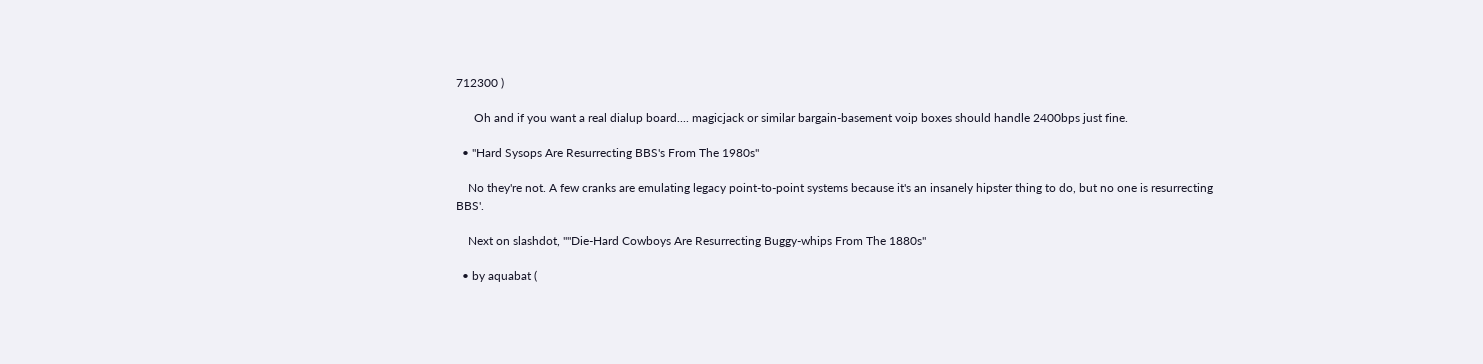712300 )

      Oh and if you want a real dialup board.... magicjack or similar bargain-basement voip boxes should handle 2400bps just fine.

  • "Hard Sysops Are Resurrecting BBS's From The 1980s"

    No they're not. A few cranks are emulating legacy point-to-point systems because it's an insanely hipster thing to do, but no one is resurrecting BBS'.

    Next on slashdot, ""Die-Hard Cowboys Are Resurrecting Buggy-whips From The 1880s"

  • by aquabat (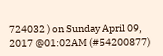724032 ) on Sunday April 09, 2017 @01:02AM (#54200877)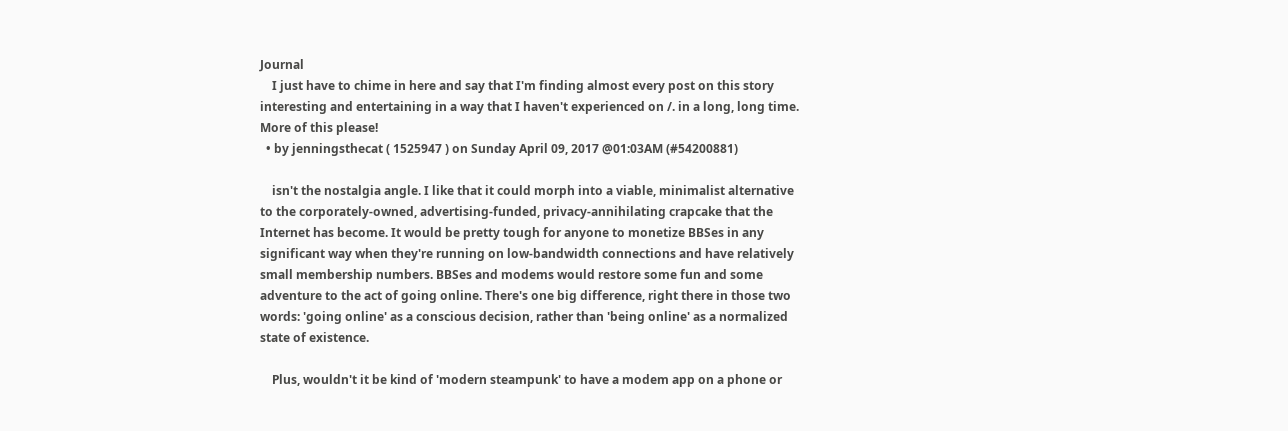Journal
    I just have to chime in here and say that I'm finding almost every post on this story interesting and entertaining in a way that I haven't experienced on /. in a long, long time. More of this please!
  • by jenningsthecat ( 1525947 ) on Sunday April 09, 2017 @01:03AM (#54200881)

    isn't the nostalgia angle. I like that it could morph into a viable, minimalist alternative to the corporately-owned, advertising-funded, privacy-annihilating crapcake that the Internet has become. It would be pretty tough for anyone to monetize BBSes in any significant way when they're running on low-bandwidth connections and have relatively small membership numbers. BBSes and modems would restore some fun and some adventure to the act of going online. There's one big difference, right there in those two words: 'going online' as a conscious decision, rather than 'being online' as a normalized state of existence.

    Plus, wouldn't it be kind of 'modern steampunk' to have a modem app on a phone or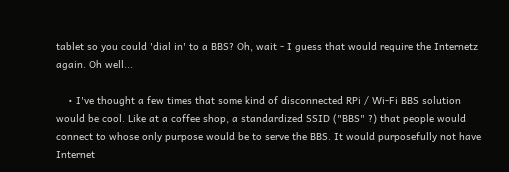tablet so you could 'dial in' to a BBS? Oh, wait - I guess that would require the Internetz again. Oh well...

    • I've thought a few times that some kind of disconnected RPi / Wi-Fi BBS solution would be cool. Like at a coffee shop, a standardized SSID ("BBS" ?) that people would connect to whose only purpose would be to serve the BBS. It would purposefully not have Internet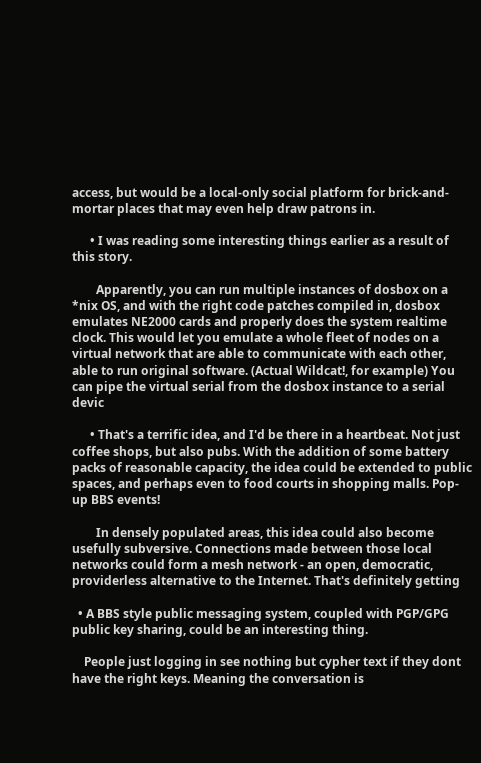access, but would be a local-only social platform for brick-and-mortar places that may even help draw patrons in.

      • I was reading some interesting things earlier as a result of this story.

        Apparently, you can run multiple instances of dosbox on a *nix OS, and with the right code patches compiled in, dosbox emulates NE2000 cards and properly does the system realtime clock. This would let you emulate a whole fleet of nodes on a virtual network that are able to communicate with each other, able to run original software. (Actual Wildcat!, for example) You can pipe the virtual serial from the dosbox instance to a serial devic

      • That's a terrific idea, and I'd be there in a heartbeat. Not just coffee shops, but also pubs. With the addition of some battery packs of reasonable capacity, the idea could be extended to public spaces, and perhaps even to food courts in shopping malls. Pop-up BBS events!

        In densely populated areas, this idea could also become usefully subversive. Connections made between those local networks could form a mesh network - an open, democratic, providerless alternative to the Internet. That's definitely getting

  • A BBS style public messaging system, coupled with PGP/GPG public key sharing, could be an interesting thing.

    People just logging in see nothing but cypher text if they dont have the right keys. Meaning the conversation is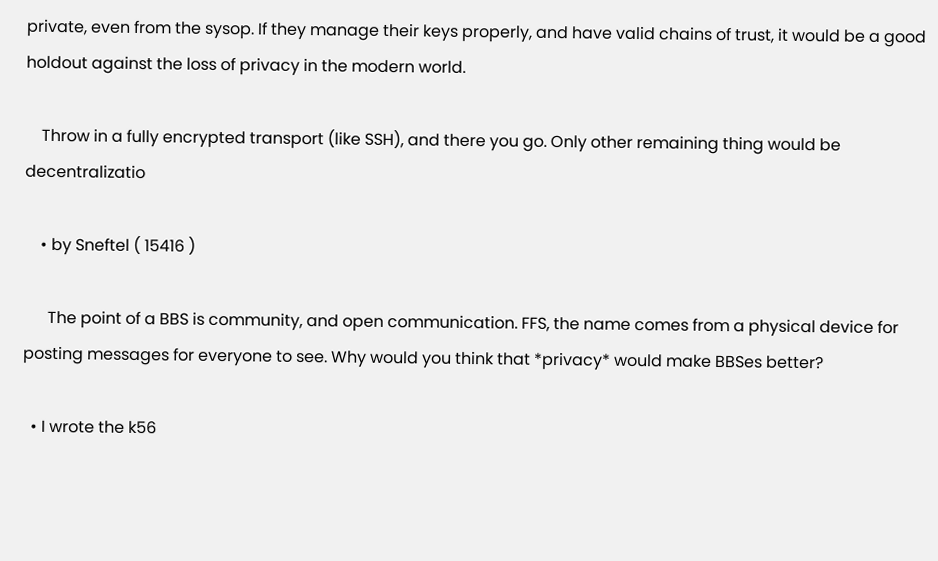private, even from the sysop. If they manage their keys properly, and have valid chains of trust, it would be a good holdout against the loss of privacy in the modern world.

    Throw in a fully encrypted transport (like SSH), and there you go. Only other remaining thing would be decentralizatio

    • by Sneftel ( 15416 )

      The point of a BBS is community, and open communication. FFS, the name comes from a physical device for posting messages for everyone to see. Why would you think that *privacy* would make BBSes better?

  • I wrote the k56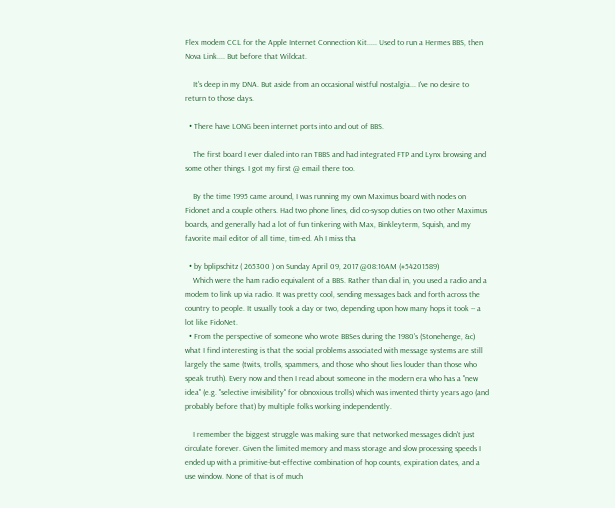Flex modem CCL for the Apple Internet Connection Kit..... Used to run a Hermes BBS, then Nova Link.... But before that Wildcat.

    It's deep in my DNA. But aside from an occasional wistful nostalgia... I've no desire to return to those days.

  • There have LONG been internet ports into and out of BBS.

    The first board I ever dialed into ran TBBS and had integrated FTP and Lynx browsing and some other things. I got my first @ email there too.

    By the time 1995 came around, I was running my own Maximus board with nodes on Fidonet and a couple others. Had two phone lines, did co-sysop duties on two other Maximus boards, and generally had a lot of fun tinkering with Max, Binkleyterm, Squish, and my favorite mail editor of all time, tim-ed. Ah I miss tha

  • by bplipschitz ( 265300 ) on Sunday April 09, 2017 @08:16AM (#54201589)
    Which were the ham radio equivalent of a BBS. Rather than dial in, you used a radio and a modem to link up via radio. It was pretty cool, sending messages back and forth across the country to people. It usually took a day or two, depending upon how many hops it took -- a lot like FidoNet.
  • From the perspective of someone who wrote BBSes during the 1980's (Stonehenge, &c) what I find interesting is that the social problems associated with message systems are still largely the same (twits, trolls, spammers, and those who shout lies louder than those who speak truth). Every now and then I read about someone in the modern era who has a "new idea" (e.g. "selective invisibility" for obnoxious trolls) which was invented thirty years ago (and probably before that) by multiple folks working independently.

    I remember the biggest struggle was making sure that networked messages didn't just circulate forever. Given the limited memory and mass storage and slow processing speeds I ended up with a primitive-but-effective combination of hop counts, expiration dates, and a use window. None of that is of much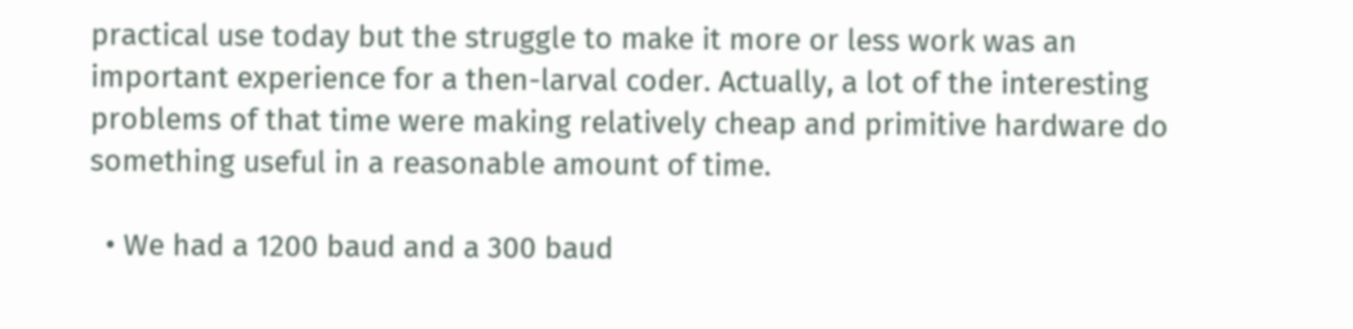practical use today but the struggle to make it more or less work was an important experience for a then-larval coder. Actually, a lot of the interesting problems of that time were making relatively cheap and primitive hardware do something useful in a reasonable amount of time.

  • We had a 1200 baud and a 300 baud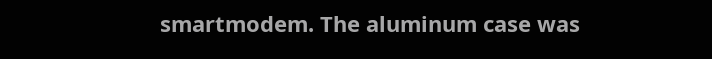smartmodem. The aluminum case was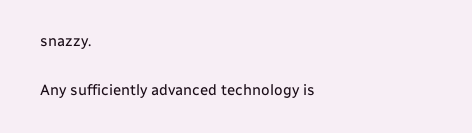snazzy.

Any sufficiently advanced technology is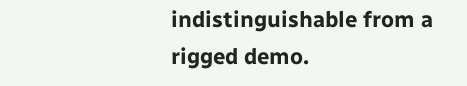indistinguishable from a rigged demo.